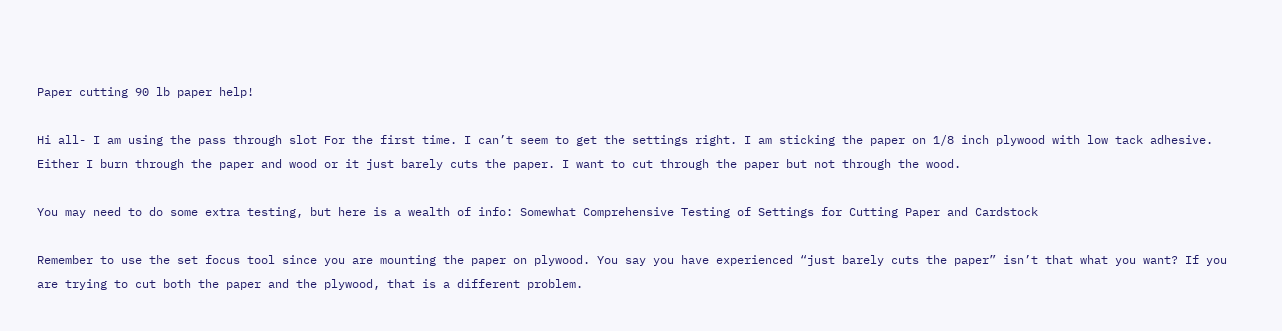Paper cutting 90 lb paper help!

Hi all- I am using the pass through slot For the first time. I can’t seem to get the settings right. I am sticking the paper on 1/8 inch plywood with low tack adhesive. Either I burn through the paper and wood or it just barely cuts the paper. I want to cut through the paper but not through the wood.

You may need to do some extra testing, but here is a wealth of info: Somewhat Comprehensive Testing of Settings for Cutting Paper and Cardstock

Remember to use the set focus tool since you are mounting the paper on plywood. You say you have experienced “just barely cuts the paper” isn’t that what you want? If you are trying to cut both the paper and the plywood, that is a different problem.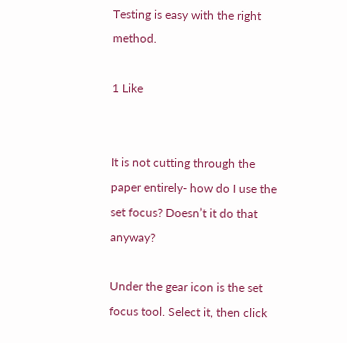Testing is easy with the right method.

1 Like


It is not cutting through the paper entirely- how do I use the set focus? Doesn’t it do that anyway?

Under the gear icon is the set focus tool. Select it, then click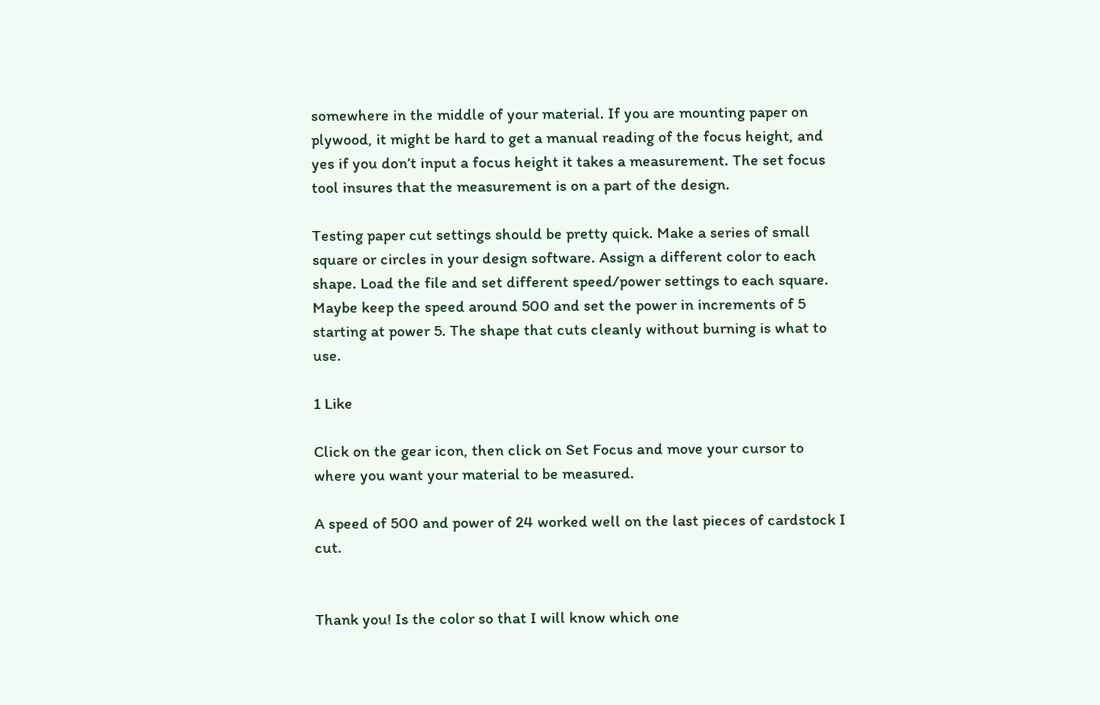somewhere in the middle of your material. If you are mounting paper on plywood, it might be hard to get a manual reading of the focus height, and yes if you don’t input a focus height it takes a measurement. The set focus tool insures that the measurement is on a part of the design.

Testing paper cut settings should be pretty quick. Make a series of small square or circles in your design software. Assign a different color to each shape. Load the file and set different speed/power settings to each square. Maybe keep the speed around 500 and set the power in increments of 5 starting at power 5. The shape that cuts cleanly without burning is what to use.

1 Like

Click on the gear icon, then click on Set Focus and move your cursor to where you want your material to be measured.

A speed of 500 and power of 24 worked well on the last pieces of cardstock I cut.


Thank you! Is the color so that I will know which one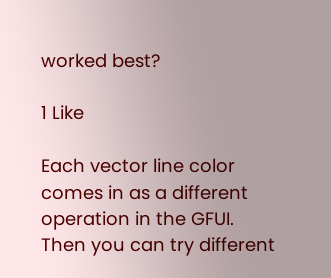worked best?

1 Like

Each vector line color comes in as a different operation in the GFUI. Then you can try different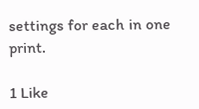settings for each in one print.

1 Like